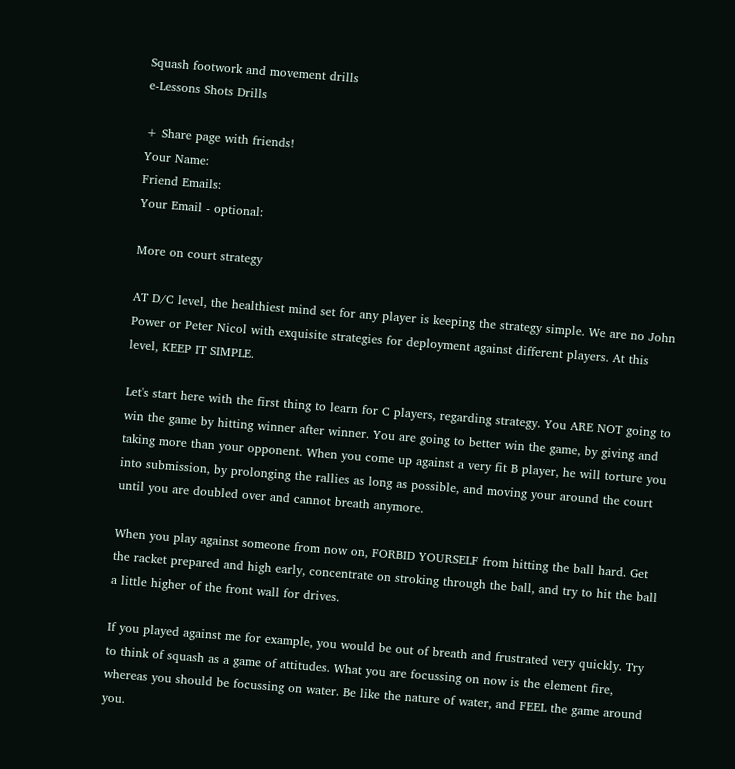Squash footwork and movement drills
e-Lessons Shots Drills

+ Share page with friends!
Your Name:
Friend Emails:
Your Email - optional:

More on court strategy

AT D/C level, the healthiest mind set for any player is keeping the strategy simple. We are no John Power or Peter Nicol with exquisite strategies for deployment against different players. At this level, KEEP IT SIMPLE.

Let's start here with the first thing to learn for C players, regarding strategy. You ARE NOT going to win the game by hitting winner after winner. You are going to better win the game, by giving and taking more than your opponent. When you come up against a very fit B player, he will torture you into submission, by prolonging the rallies as long as possible, and moving your around the court until you are doubled over and cannot breath anymore.

When you play against someone from now on, FORBID YOURSELF from hitting the ball hard. Get the racket prepared and high early, concentrate on stroking through the ball, and try to hit the ball a little higher of the front wall for drives.

If you played against me for example, you would be out of breath and frustrated very quickly. Try to think of squash as a game of attitudes. What you are focussing on now is the element fire, whereas you should be focussing on water. Be like the nature of water, and FEEL the game around you.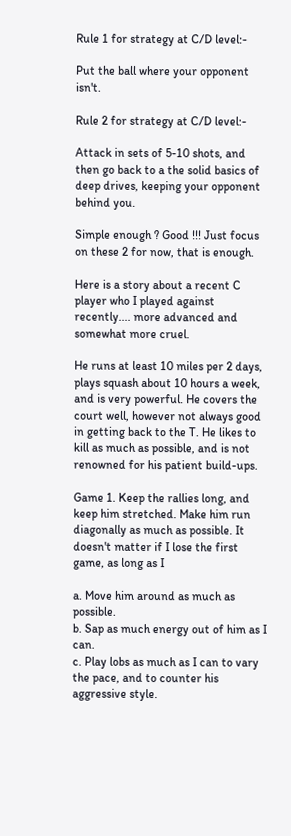Rule 1 for strategy at C/D level:-

Put the ball where your opponent isn't.

Rule 2 for strategy at C/D level:-

Attack in sets of 5-10 shots, and then go back to a the solid basics of deep drives, keeping your opponent behind you.

Simple enough ? Good !!! Just focus on these 2 for now, that is enough.

Here is a story about a recent C player who I played against recently.... more advanced and somewhat more cruel.

He runs at least 10 miles per 2 days, plays squash about 10 hours a week, and is very powerful. He covers the court well, however not always good in getting back to the T. He likes to kill as much as possible, and is not renowned for his patient build-ups.

Game 1. Keep the rallies long, and keep him stretched. Make him run diagonally as much as possible. It doesn't matter if I lose the first game, as long as I

a. Move him around as much as possible.
b. Sap as much energy out of him as I can.
c. Play lobs as much as I can to vary the pace, and to counter his aggressive style.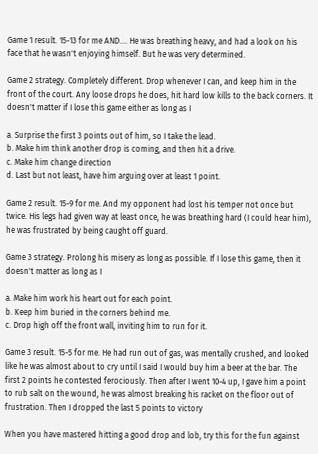Game 1 result. 15-13 for me AND.... He was breathing heavy, and had a look on his face that he wasn't enjoying himself. But he was very determined.

Game 2 strategy. Completely different. Drop whenever I can, and keep him in the front of the court. Any loose drops he does, hit hard low kills to the back corners. It doesn't matter if I lose this game either as long as I

a. Surprise the first 3 points out of him, so I take the lead.
b. Make him think another drop is coming, and then hit a drive.
c. Make him change direction
d. Last but not least, have him arguing over at least 1 point.

Game 2 result. 15-9 for me. And my opponent had lost his temper not once but twice. His legs had given way at least once, he was breathing hard (I could hear him), he was frustrated by being caught off guard.

Game 3 strategy. Prolong his misery as long as possible. If I lose this game, then it doesn't matter as long as I

a. Make him work his heart out for each point.
b. Keep him buried in the corners behind me.
c. Drop high off the front wall, inviting him to run for it.

Game 3 result. 15-5 for me. He had run out of gas, was mentally crushed, and looked like he was almost about to cry until I said I would buy him a beer at the bar. The first 2 points he contested ferociously. Then after I went 10-4 up, I gave him a point to rub salt on the wound, he was almost breaking his racket on the floor out of frustration. Then I dropped the last 5 points to victory

When you have mastered hitting a good drop and lob, try this for the fun against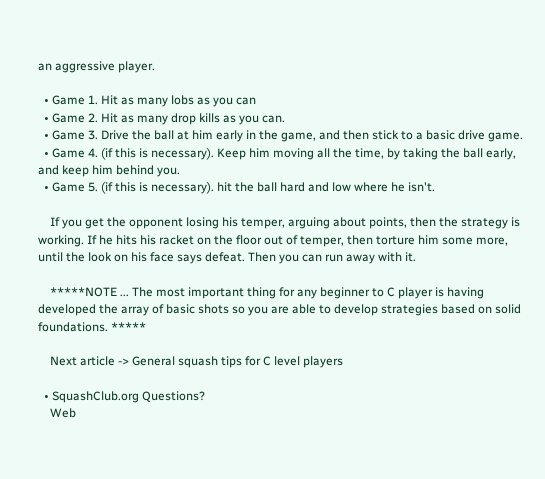an aggressive player.

  • Game 1. Hit as many lobs as you can
  • Game 2. Hit as many drop kills as you can.
  • Game 3. Drive the ball at him early in the game, and then stick to a basic drive game.
  • Game 4. (if this is necessary). Keep him moving all the time, by taking the ball early, and keep him behind you.
  • Game 5. (if this is necessary). hit the ball hard and low where he isn't.

    If you get the opponent losing his temper, arguing about points, then the strategy is working. If he hits his racket on the floor out of temper, then torture him some more, until the look on his face says defeat. Then you can run away with it.

    *****NOTE ... The most important thing for any beginner to C player is having developed the array of basic shots so you are able to develop strategies based on solid foundations. *****

    Next article -> General squash tips for C level players

  • SquashClub.org Questions?
    Web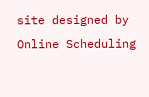site designed by Online Scheduling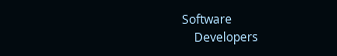Software
    Developers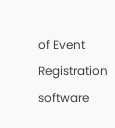of Event Registration software